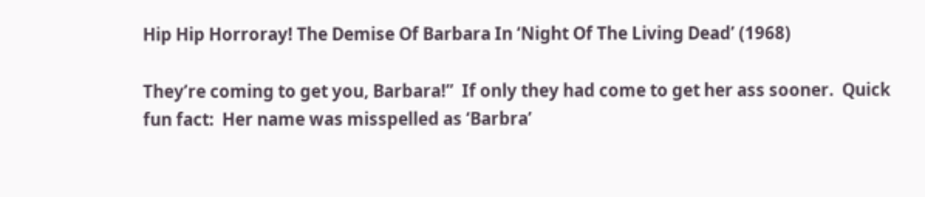Hip Hip Horroray! The Demise Of Barbara In ‘Night Of The Living Dead’ (1968)

They’re coming to get you, Barbara!”  If only they had come to get her ass sooner.  Quick fun fact:  Her name was misspelled as ‘Barbra’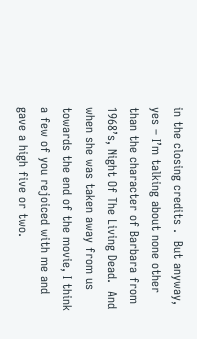in the closing credits .  But anyway, yes – I’m talking about none other than the character of Barbara from 1968’s, Night Of The Living Dead.  And when she was taken away from us towards the end of the movie, I think a few of you rejoiced with me and gave a high five or two.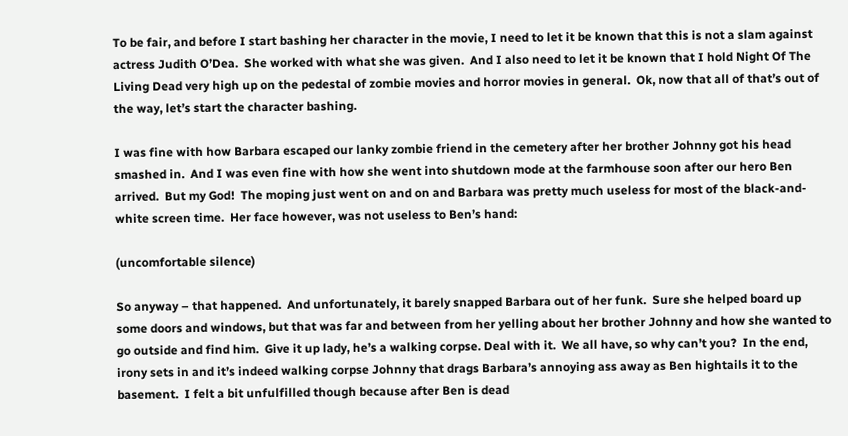To be fair, and before I start bashing her character in the movie, I need to let it be known that this is not a slam against actress Judith O’Dea.  She worked with what she was given.  And I also need to let it be known that I hold Night Of The Living Dead very high up on the pedestal of zombie movies and horror movies in general.  Ok, now that all of that’s out of the way, let’s start the character bashing.

I was fine with how Barbara escaped our lanky zombie friend in the cemetery after her brother Johnny got his head smashed in.  And I was even fine with how she went into shutdown mode at the farmhouse soon after our hero Ben arrived.  But my God!  The moping just went on and on and Barbara was pretty much useless for most of the black-and-white screen time.  Her face however, was not useless to Ben’s hand:

(uncomfortable silence)

So anyway – that happened.  And unfortunately, it barely snapped Barbara out of her funk.  Sure she helped board up some doors and windows, but that was far and between from her yelling about her brother Johnny and how she wanted to go outside and find him.  Give it up lady, he’s a walking corpse. Deal with it.  We all have, so why can’t you?  In the end, irony sets in and it’s indeed walking corpse Johnny that drags Barbara’s annoying ass away as Ben hightails it to the basement.  I felt a bit unfulfilled though because after Ben is dead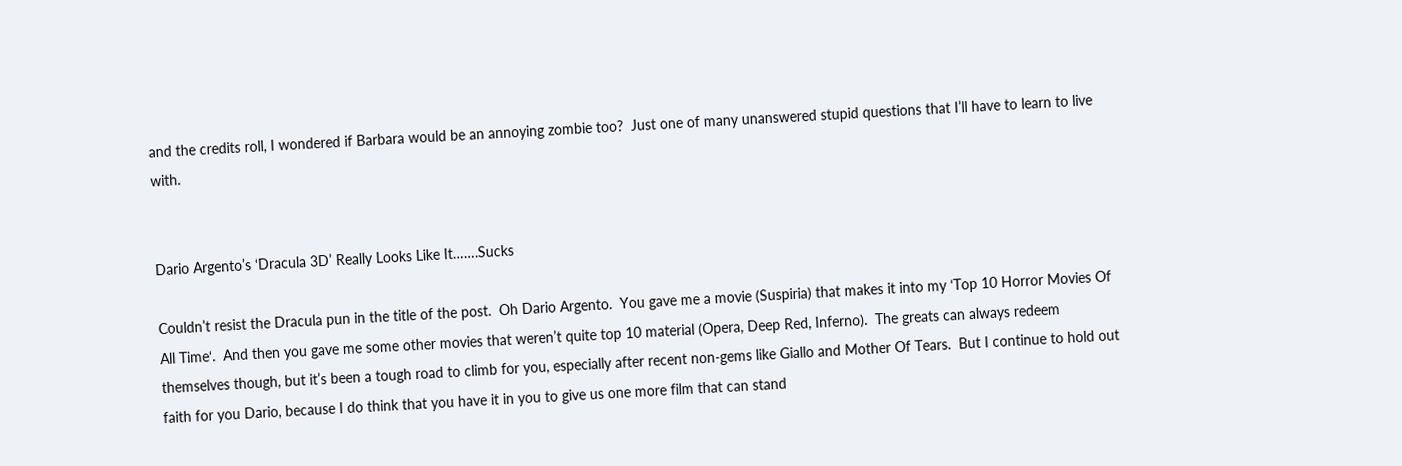and the credits roll, I wondered if Barbara would be an annoying zombie too?  Just one of many unanswered stupid questions that I’ll have to learn to live with.


Dario Argento’s ‘Dracula 3D’ Really Looks Like It…….Sucks

Couldn’t resist the Dracula pun in the title of the post.  Oh Dario Argento.  You gave me a movie (Suspiria) that makes it into my ‘Top 10 Horror Movies Of All Time‘.  And then you gave me some other movies that weren’t quite top 10 material (Opera, Deep Red, Inferno).  The greats can always redeem themselves though, but it’s been a tough road to climb for you, especially after recent non-gems like Giallo and Mother Of Tears.  But I continue to hold out faith for you Dario, because I do think that you have it in you to give us one more film that can stand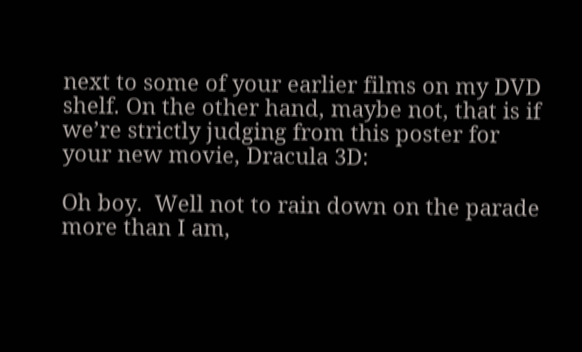next to some of your earlier films on my DVD shelf. On the other hand, maybe not, that is if we’re strictly judging from this poster for your new movie, Dracula 3D:

Oh boy.  Well not to rain down on the parade more than I am,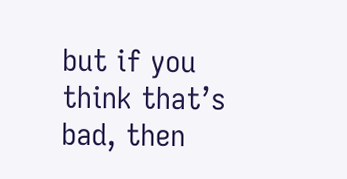but if you think that’s bad, then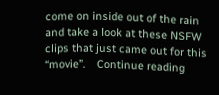come on inside out of the rain and take a look at these NSFW clips that just came out for this “movie”.    Continue reading